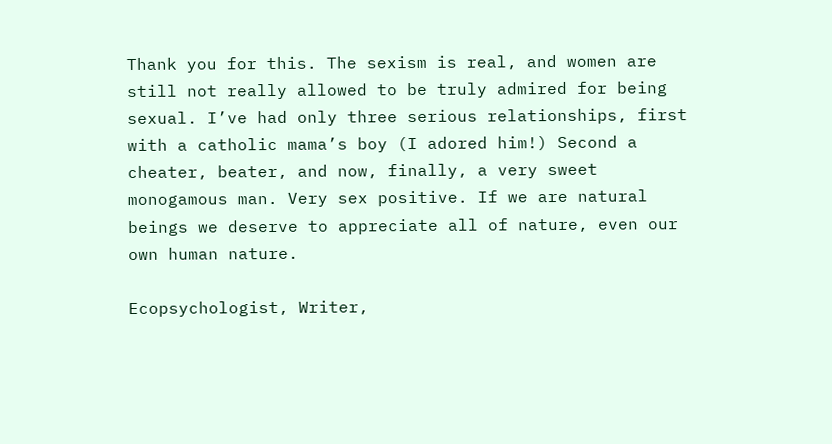Thank you for this. The sexism is real, and women are still not really allowed to be truly admired for being sexual. I’ve had only three serious relationships, first with a catholic mama’s boy (I adored him!) Second a cheater, beater, and now, finally, a very sweet monogamous man. Very sex positive. If we are natural beings we deserve to appreciate all of nature, even our own human nature.

Ecopsychologist, Writer,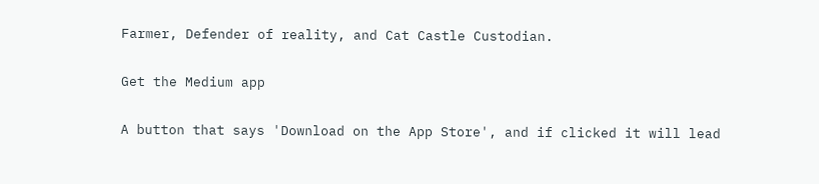Farmer, Defender of reality, and Cat Castle Custodian.

Get the Medium app

A button that says 'Download on the App Store', and if clicked it will lead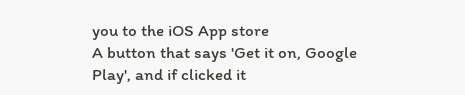you to the iOS App store
A button that says 'Get it on, Google Play', and if clicked it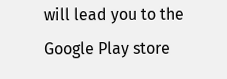will lead you to the Google Play store